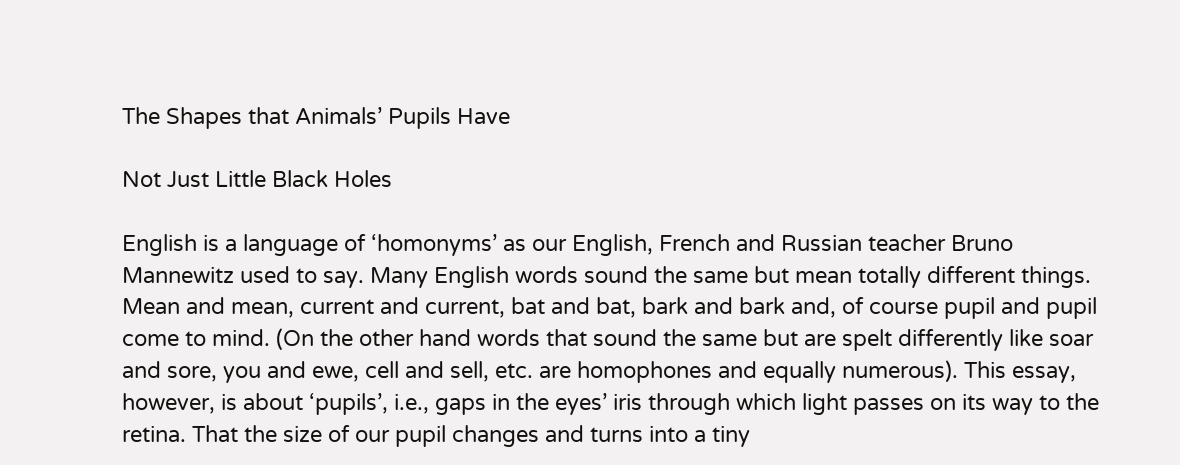The Shapes that Animals’ Pupils Have

Not Just Little Black Holes

English is a language of ‘homonyms’ as our English, French and Russian teacher Bruno Mannewitz used to say. Many English words sound the same but mean totally different things. Mean and mean, current and current, bat and bat, bark and bark and, of course pupil and pupil come to mind. (On the other hand words that sound the same but are spelt differently like soar and sore, you and ewe, cell and sell, etc. are homophones and equally numerous). This essay, however, is about ‘pupils’, i.e., gaps in the eyes’ iris through which light passes on its way to the retina. That the size of our pupil changes and turns into a tiny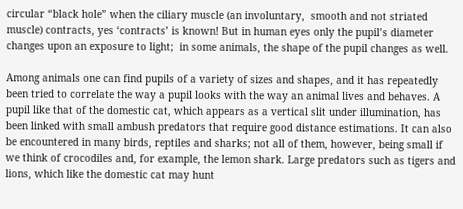circular “black hole” when the ciliary muscle (an involuntary,  smooth and not striated muscle) contracts, yes ‘contracts’ is known! But in human eyes only the pupil’s diameter changes upon an exposure to light;  in some animals, the shape of the pupil changes as well.

Among animals one can find pupils of a variety of sizes and shapes, and it has repeatedly been tried to correlate the way a pupil looks with the way an animal lives and behaves. A pupil like that of the domestic cat, which appears as a vertical slit under illumination, has been linked with small ambush predators that require good distance estimations. It can also be encountered in many birds, reptiles and sharks; not all of them, however, being small if we think of crocodiles and, for example, the lemon shark. Large predators such as tigers and lions, which like the domestic cat may hunt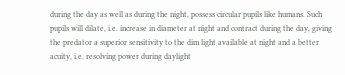during the day as well as during the night, possess circular pupils like humans. Such pupils will dilate, i.e. increase in diameter at night and contract during the day, giving the predator a superior sensitivity to the dim light available at night and a better acuity, i.e. resolving power during daylight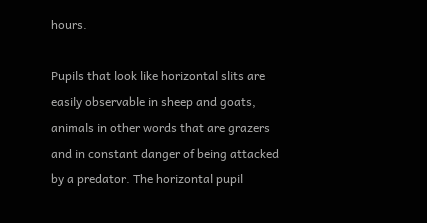hours.

Pupils that look like horizontal slits are easily observable in sheep and goats, animals in other words that are grazers and in constant danger of being attacked by a predator. The horizontal pupil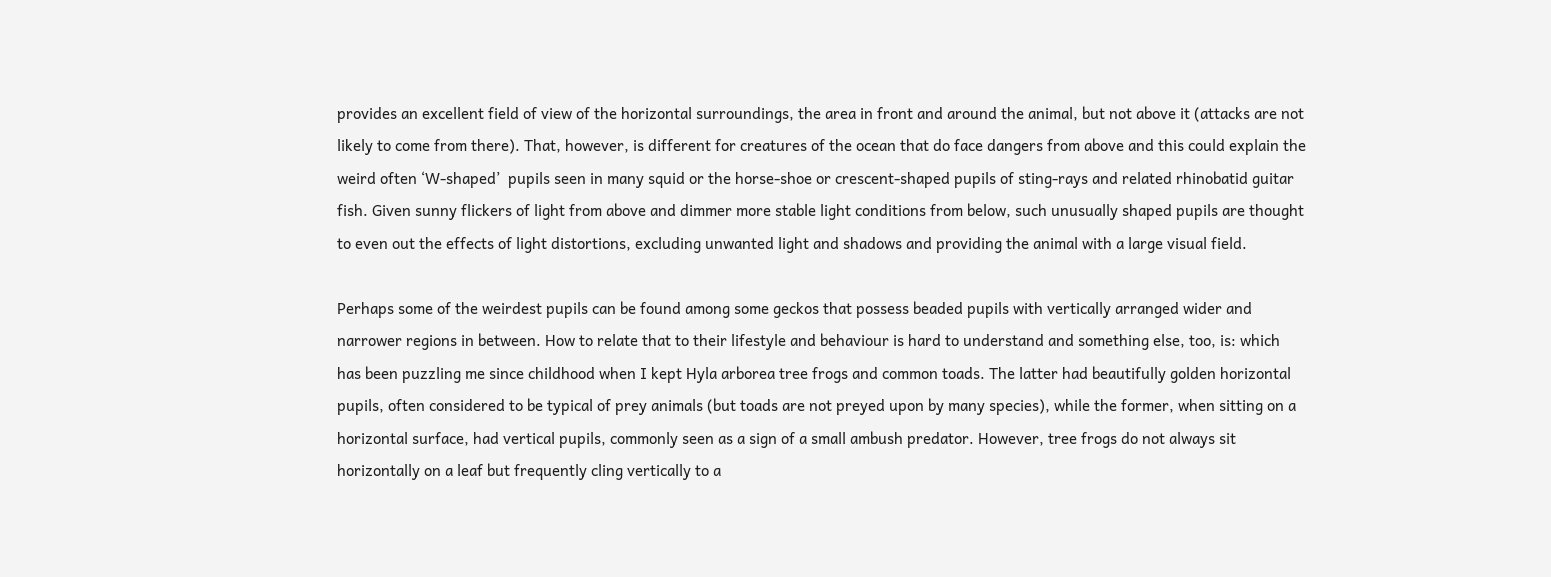provides an excellent field of view of the horizontal surroundings, the area in front and around the animal, but not above it (attacks are not likely to come from there). That, however, is different for creatures of the ocean that do face dangers from above and this could explain the weird often ‘W-shaped’  pupils seen in many squid or the horse-shoe or crescent-shaped pupils of sting-rays and related rhinobatid guitar fish. Given sunny flickers of light from above and dimmer more stable light conditions from below, such unusually shaped pupils are thought to even out the effects of light distortions, excluding unwanted light and shadows and providing the animal with a large visual field.

Perhaps some of the weirdest pupils can be found among some geckos that possess beaded pupils with vertically arranged wider and narrower regions in between. How to relate that to their lifestyle and behaviour is hard to understand and something else, too, is: which has been puzzling me since childhood when I kept Hyla arborea tree frogs and common toads. The latter had beautifully golden horizontal pupils, often considered to be typical of prey animals (but toads are not preyed upon by many species), while the former, when sitting on a horizontal surface, had vertical pupils, commonly seen as a sign of a small ambush predator. However, tree frogs do not always sit horizontally on a leaf but frequently cling vertically to a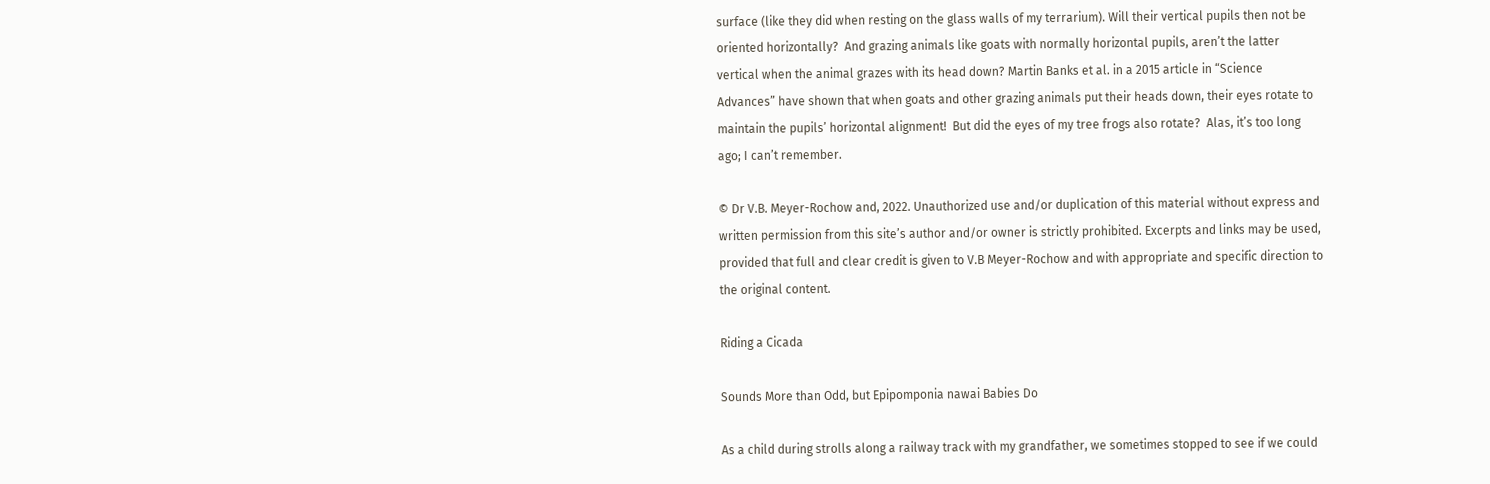surface (like they did when resting on the glass walls of my terrarium). Will their vertical pupils then not be oriented horizontally?  And grazing animals like goats with normally horizontal pupils, aren’t the latter vertical when the animal grazes with its head down? Martin Banks et al. in a 2015 article in “Science Advances” have shown that when goats and other grazing animals put their heads down, their eyes rotate to maintain the pupils’ horizontal alignment!  But did the eyes of my tree frogs also rotate?  Alas, it’s too long ago; I can’t remember.

© Dr V.B. Meyer-Rochow and, 2022. Unauthorized use and/or duplication of this material without express and written permission from this site’s author and/or owner is strictly prohibited. Excerpts and links may be used, provided that full and clear credit is given to V.B Meyer-Rochow and with appropriate and specific direction to the original content.

Riding a Cicada

Sounds More than Odd, but Epipomponia nawai Babies Do

As a child during strolls along a railway track with my grandfather, we sometimes stopped to see if we could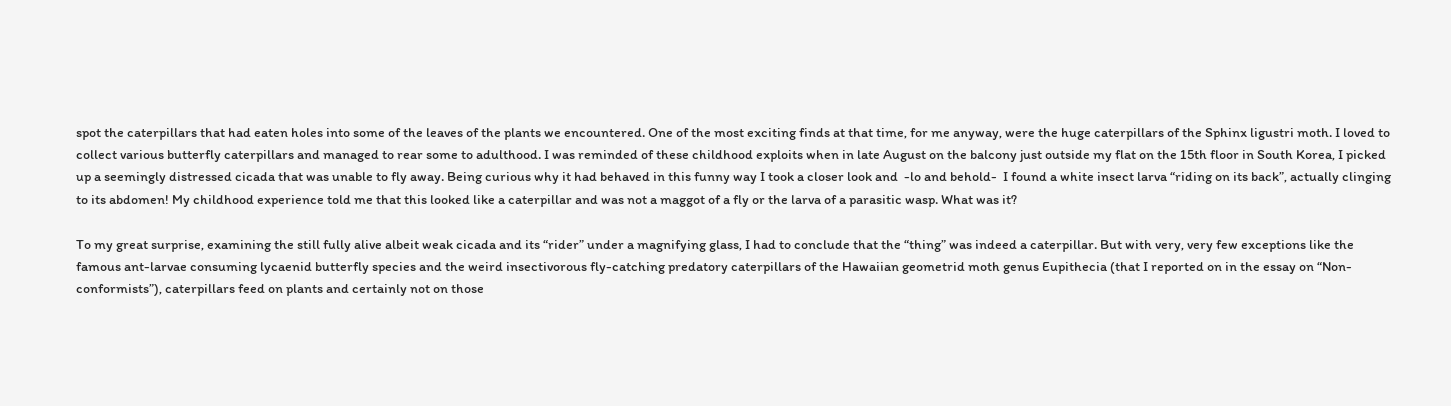spot the caterpillars that had eaten holes into some of the leaves of the plants we encountered. One of the most exciting finds at that time, for me anyway, were the huge caterpillars of the Sphinx ligustri moth. I loved to collect various butterfly caterpillars and managed to rear some to adulthood. I was reminded of these childhood exploits when in late August on the balcony just outside my flat on the 15th floor in South Korea, I picked up a seemingly distressed cicada that was unable to fly away. Being curious why it had behaved in this funny way I took a closer look and  -lo and behold-  I found a white insect larva “riding on its back”, actually clinging to its abdomen! My childhood experience told me that this looked like a caterpillar and was not a maggot of a fly or the larva of a parasitic wasp. What was it?

To my great surprise, examining the still fully alive albeit weak cicada and its “rider” under a magnifying glass, I had to conclude that the “thing” was indeed a caterpillar. But with very, very few exceptions like the famous ant-larvae consuming lycaenid butterfly species and the weird insectivorous fly-catching predatory caterpillars of the Hawaiian geometrid moth genus Eupithecia (that I reported on in the essay on “Non-conformists”), caterpillars feed on plants and certainly not on those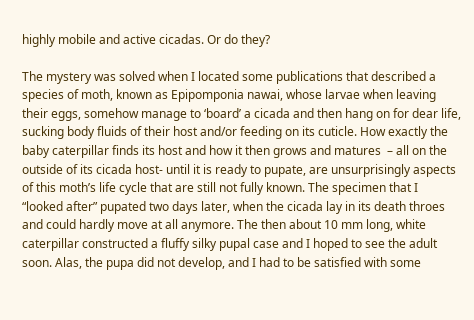highly mobile and active cicadas. Or do they?

The mystery was solved when I located some publications that described a species of moth, known as Epipomponia nawai, whose larvae when leaving their eggs, somehow manage to ‘board’ a cicada and then hang on for dear life, sucking body fluids of their host and/or feeding on its cuticle. How exactly the baby caterpillar finds its host and how it then grows and matures  – all on the outside of its cicada host- until it is ready to pupate, are unsurprisingly aspects of this moth’s life cycle that are still not fully known. The specimen that I “looked after” pupated two days later, when the cicada lay in its death throes and could hardly move at all anymore. The then about 10 mm long, white caterpillar constructed a fluffy silky pupal case and I hoped to see the adult soon. Alas, the pupa did not develop, and I had to be satisfied with some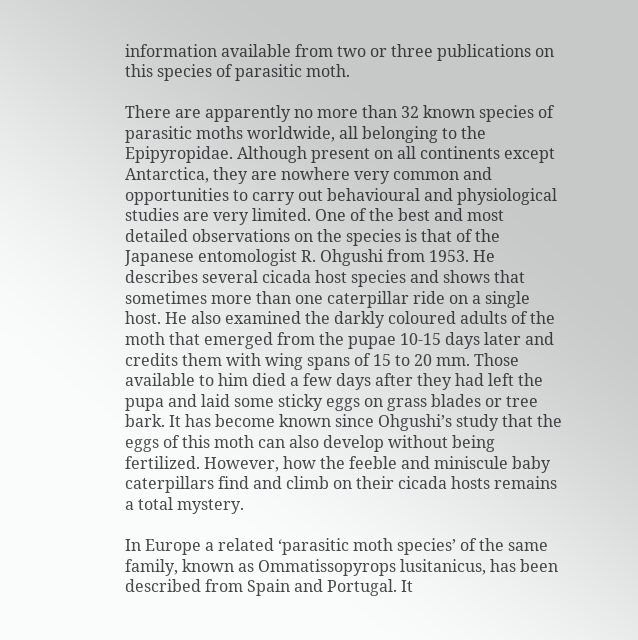information available from two or three publications on this species of parasitic moth.

There are apparently no more than 32 known species of parasitic moths worldwide, all belonging to the Epipyropidae. Although present on all continents except Antarctica, they are nowhere very common and opportunities to carry out behavioural and physiological studies are very limited. One of the best and most detailed observations on the species is that of the Japanese entomologist R. Ohgushi from 1953. He describes several cicada host species and shows that sometimes more than one caterpillar ride on a single host. He also examined the darkly coloured adults of the moth that emerged from the pupae 10-15 days later and credits them with wing spans of 15 to 20 mm. Those available to him died a few days after they had left the pupa and laid some sticky eggs on grass blades or tree bark. It has become known since Ohgushi’s study that the eggs of this moth can also develop without being fertilized. However, how the feeble and miniscule baby caterpillars find and climb on their cicada hosts remains a total mystery.

In Europe a related ‘parasitic moth species’ of the same family, known as Ommatissopyrops lusitanicus, has been described from Spain and Portugal. It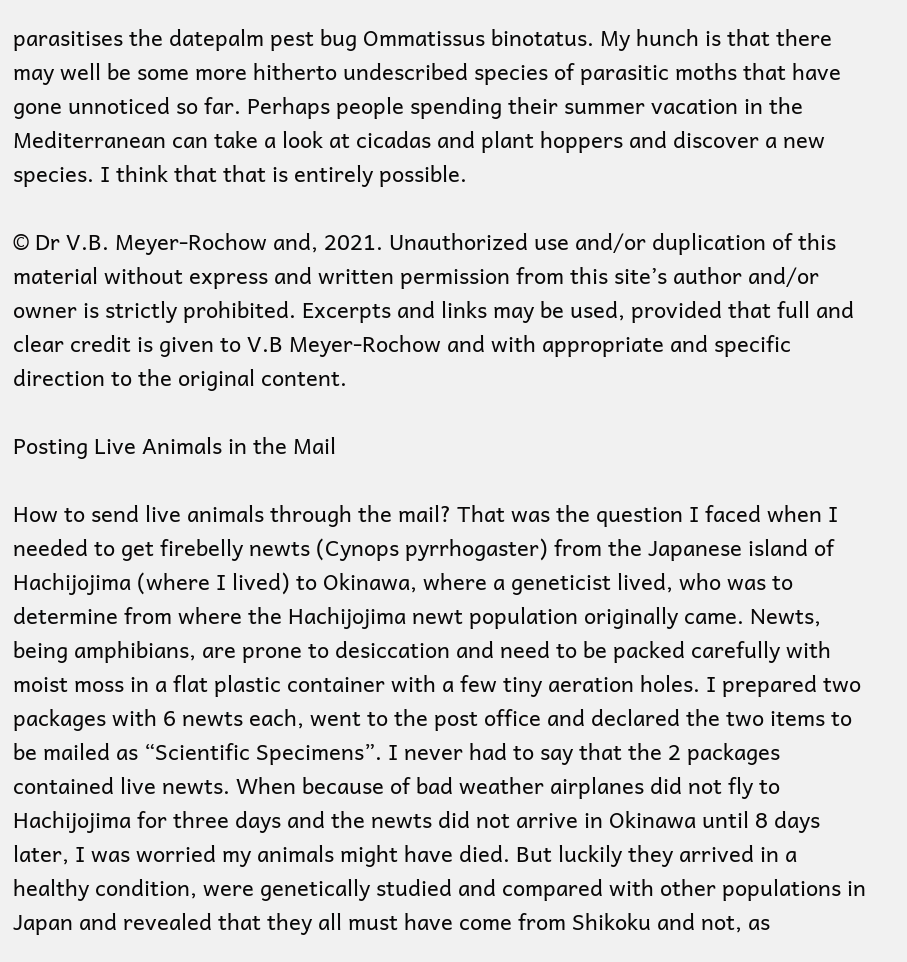parasitises the datepalm pest bug Ommatissus binotatus. My hunch is that there may well be some more hitherto undescribed species of parasitic moths that have gone unnoticed so far. Perhaps people spending their summer vacation in the Mediterranean can take a look at cicadas and plant hoppers and discover a new species. I think that that is entirely possible.

© Dr V.B. Meyer-Rochow and, 2021. Unauthorized use and/or duplication of this material without express and written permission from this site’s author and/or owner is strictly prohibited. Excerpts and links may be used, provided that full and clear credit is given to V.B Meyer-Rochow and with appropriate and specific direction to the original content.

Posting Live Animals in the Mail

How to send live animals through the mail? That was the question I faced when I needed to get firebelly newts (Cynops pyrrhogaster) from the Japanese island of Hachijojima (where I lived) to Okinawa, where a geneticist lived, who was to determine from where the Hachijojima newt population originally came. Newts, being amphibians, are prone to desiccation and need to be packed carefully with moist moss in a flat plastic container with a few tiny aeration holes. I prepared two packages with 6 newts each, went to the post office and declared the two items to be mailed as “Scientific Specimens”. I never had to say that the 2 packages contained live newts. When because of bad weather airplanes did not fly to Hachijojima for three days and the newts did not arrive in Okinawa until 8 days later, I was worried my animals might have died. But luckily they arrived in a healthy condition, were genetically studied and compared with other populations in Japan and revealed that they all must have come from Shikoku and not, as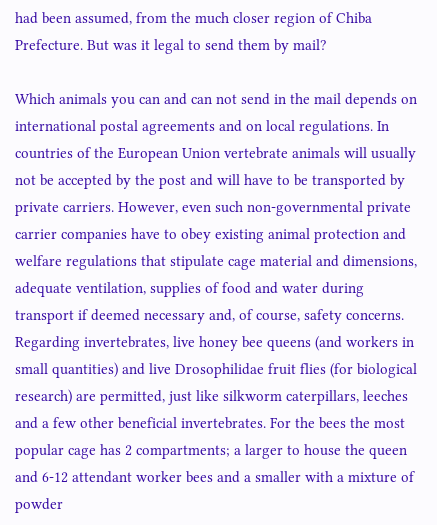had been assumed, from the much closer region of Chiba Prefecture. But was it legal to send them by mail?

Which animals you can and can not send in the mail depends on international postal agreements and on local regulations. In countries of the European Union vertebrate animals will usually not be accepted by the post and will have to be transported by private carriers. However, even such non-governmental private carrier companies have to obey existing animal protection and welfare regulations that stipulate cage material and dimensions, adequate ventilation, supplies of food and water during transport if deemed necessary and, of course, safety concerns. Regarding invertebrates, live honey bee queens (and workers in small quantities) and live Drosophilidae fruit flies (for biological research) are permitted, just like silkworm caterpillars, leeches and a few other beneficial invertebrates. For the bees the most popular cage has 2 compartments; a larger to house the queen and 6-12 attendant worker bees and a smaller with a mixture of powder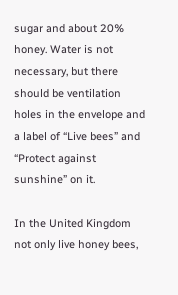sugar and about 20% honey. Water is not necessary, but there should be ventilation holes in the envelope and a label of “Live bees” and “Protect against sunshine” on it.

In the United Kingdom not only live honey bees,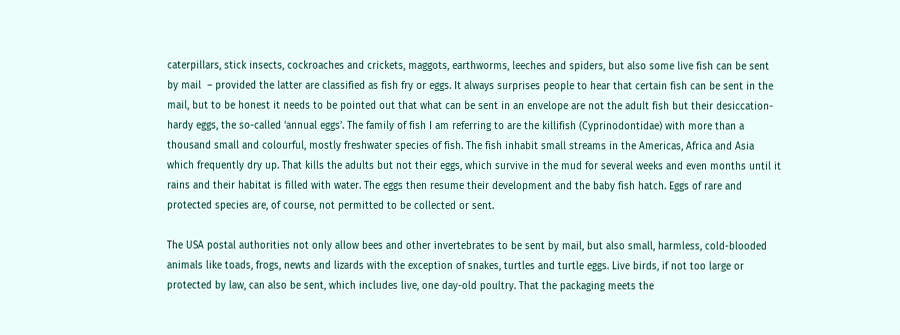caterpillars, stick insects, cockroaches and crickets, maggots, earthworms, leeches and spiders, but also some live fish can be sent by mail  – provided the latter are classified as fish fry or eggs. It always surprises people to hear that certain fish can be sent in the mail, but to be honest it needs to be pointed out that what can be sent in an envelope are not the adult fish but their desiccation-hardy eggs, the so-called ‘annual eggs’. The family of fish I am referring to are the killifish (Cyprinodontidae) with more than a thousand small and colourful, mostly freshwater species of fish. The fish inhabit small streams in the Americas, Africa and Asia which frequently dry up. That kills the adults but not their eggs, which survive in the mud for several weeks and even months until it rains and their habitat is filled with water. The eggs then resume their development and the baby fish hatch. Eggs of rare and protected species are, of course, not permitted to be collected or sent.

The USA postal authorities not only allow bees and other invertebrates to be sent by mail, but also small, harmless, cold-blooded animals like toads, frogs, newts and lizards with the exception of snakes, turtles and turtle eggs. Live birds, if not too large or protected by law, can also be sent, which includes live, one day-old poultry. That the packaging meets the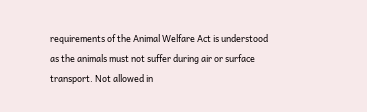requirements of the Animal Welfare Act is understood as the animals must not suffer during air or surface transport. Not allowed in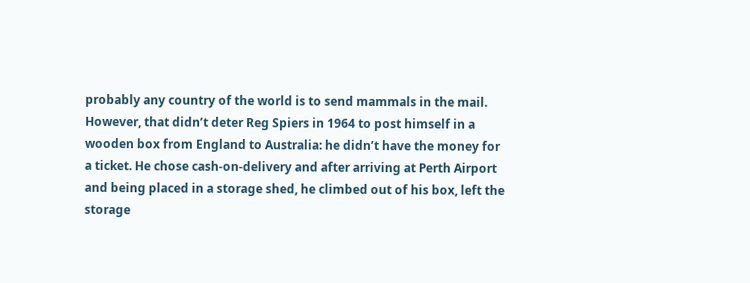probably any country of the world is to send mammals in the mail. However, that didn’t deter Reg Spiers in 1964 to post himself in a wooden box from England to Australia: he didn’t have the money for a ticket. He chose cash-on-delivery and after arriving at Perth Airport and being placed in a storage shed, he climbed out of his box, left the storage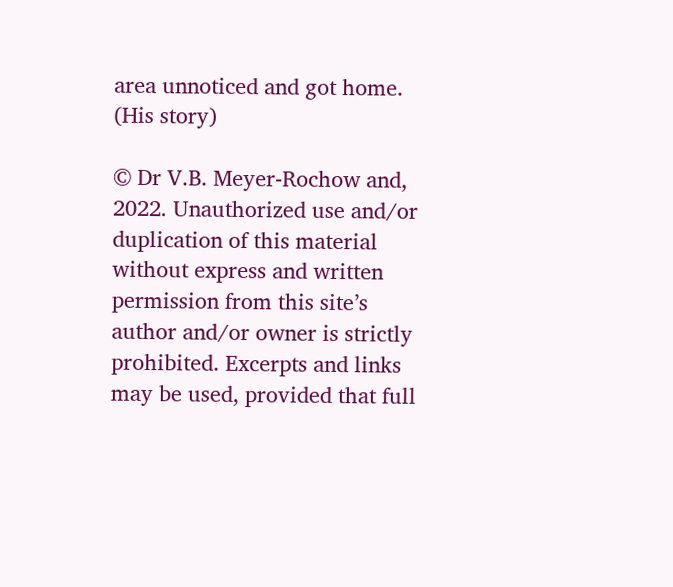area unnoticed and got home. (His story)

© Dr V.B. Meyer-Rochow and, 2022. Unauthorized use and/or duplication of this material without express and written permission from this site’s author and/or owner is strictly prohibited. Excerpts and links may be used, provided that full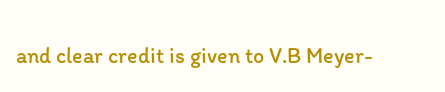and clear credit is given to V.B Meyer-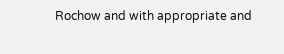Rochow and with appropriate and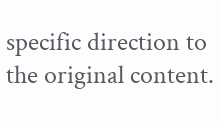specific direction to the original content.